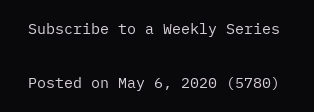Subscribe to a Weekly Series

Posted on May 6, 2020 (5780)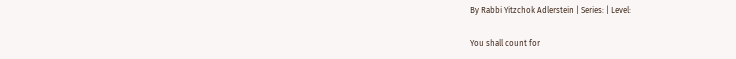By Rabbi Yitzchok Adlerstein | Series: | Level:

You shall count for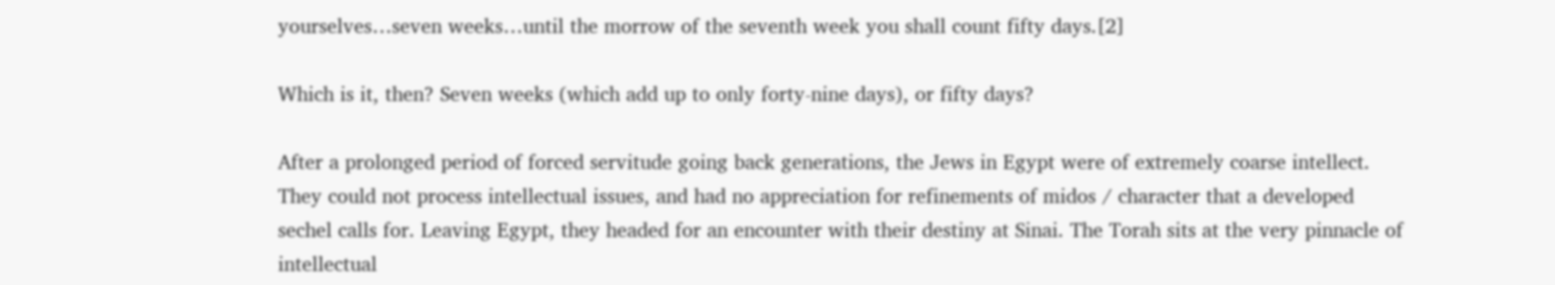yourselves…seven weeks…until the morrow of the seventh week you shall count fifty days.[2]

Which is it, then? Seven weeks (which add up to only forty-nine days), or fifty days?

After a prolonged period of forced servitude going back generations, the Jews in Egypt were of extremely coarse intellect. They could not process intellectual issues, and had no appreciation for refinements of midos / character that a developed sechel calls for. Leaving Egypt, they headed for an encounter with their destiny at Sinai. The Torah sits at the very pinnacle of intellectual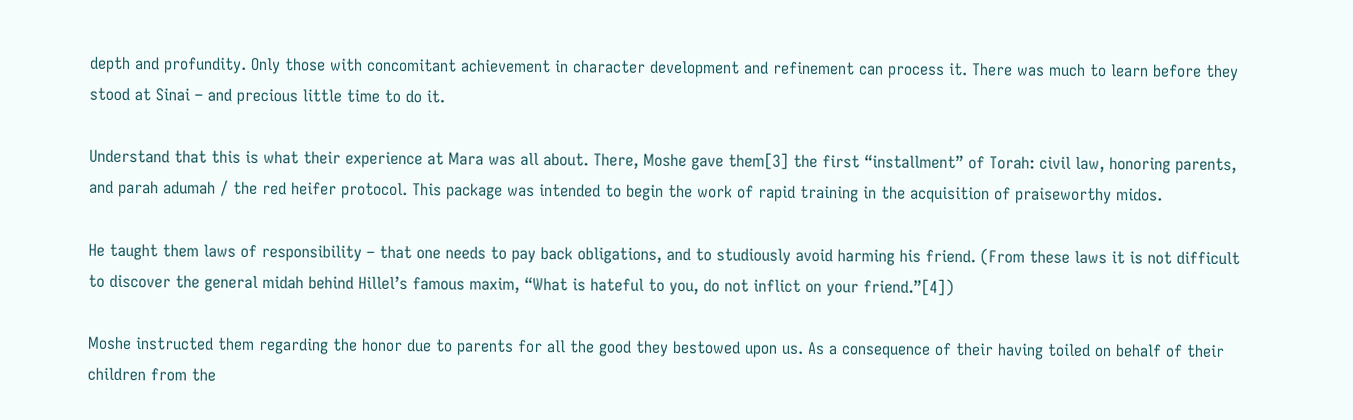depth and profundity. Only those with concomitant achievement in character development and refinement can process it. There was much to learn before they stood at Sinai – and precious little time to do it.

Understand that this is what their experience at Mara was all about. There, Moshe gave them[3] the first “installment” of Torah: civil law, honoring parents, and parah adumah / the red heifer protocol. This package was intended to begin the work of rapid training in the acquisition of praiseworthy midos.

He taught them laws of responsibility – that one needs to pay back obligations, and to studiously avoid harming his friend. (From these laws it is not difficult to discover the general midah behind Hillel’s famous maxim, “What is hateful to you, do not inflict on your friend.”[4])

Moshe instructed them regarding the honor due to parents for all the good they bestowed upon us. As a consequence of their having toiled on behalf of their children from the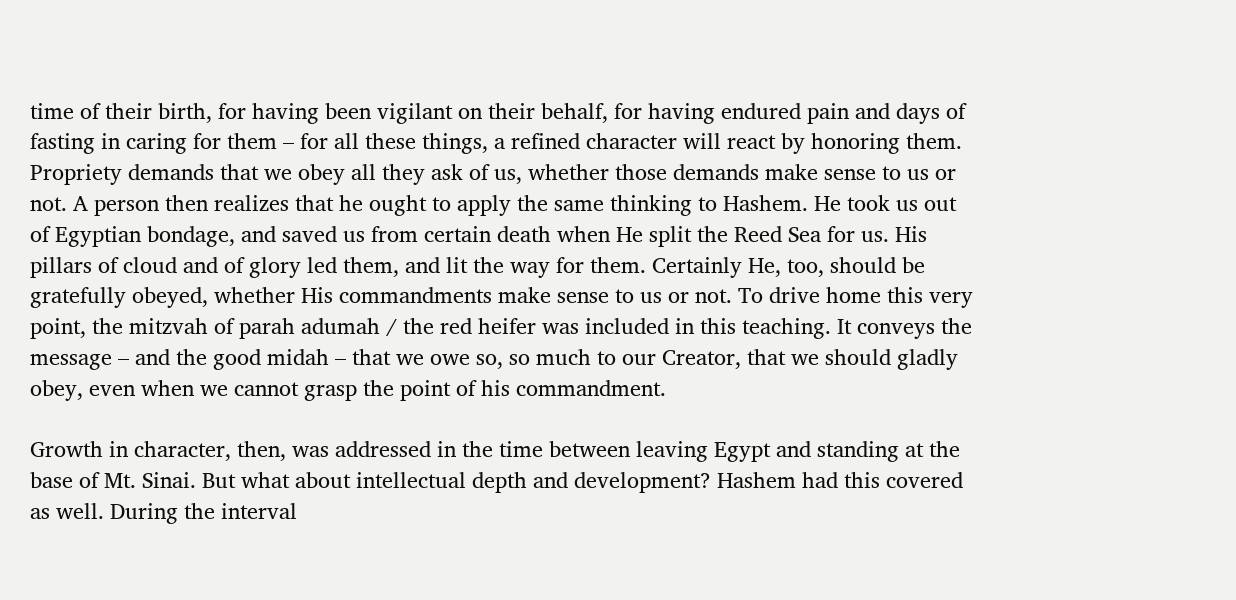time of their birth, for having been vigilant on their behalf, for having endured pain and days of fasting in caring for them – for all these things, a refined character will react by honoring them. Propriety demands that we obey all they ask of us, whether those demands make sense to us or not. A person then realizes that he ought to apply the same thinking to Hashem. He took us out of Egyptian bondage, and saved us from certain death when He split the Reed Sea for us. His pillars of cloud and of glory led them, and lit the way for them. Certainly He, too, should be gratefully obeyed, whether His commandments make sense to us or not. To drive home this very point, the mitzvah of parah adumah / the red heifer was included in this teaching. It conveys the message – and the good midah – that we owe so, so much to our Creator, that we should gladly obey, even when we cannot grasp the point of his commandment.

Growth in character, then, was addressed in the time between leaving Egypt and standing at the base of Mt. Sinai. But what about intellectual depth and development? Hashem had this covered as well. During the interval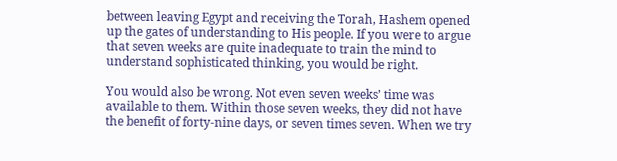between leaving Egypt and receiving the Torah, Hashem opened up the gates of understanding to His people. If you were to argue that seven weeks are quite inadequate to train the mind to understand sophisticated thinking, you would be right.

You would also be wrong. Not even seven weeks’ time was available to them. Within those seven weeks, they did not have the benefit of forty-nine days, or seven times seven. When we try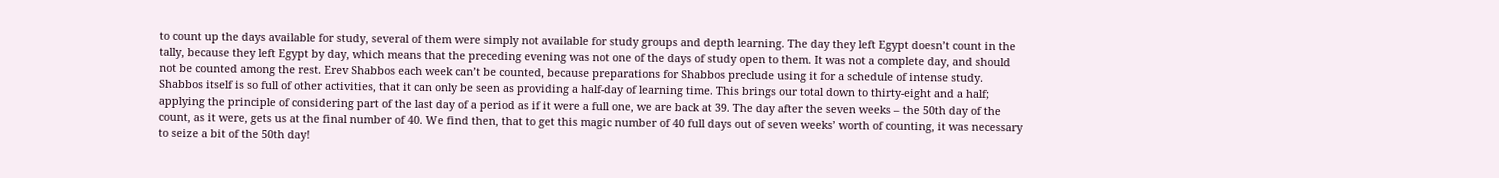to count up the days available for study, several of them were simply not available for study groups and depth learning. The day they left Egypt doesn’t count in the tally, because they left Egypt by day, which means that the preceding evening was not one of the days of study open to them. It was not a complete day, and should not be counted among the rest. Erev Shabbos each week can’t be counted, because preparations for Shabbos preclude using it for a schedule of intense study. Shabbos itself is so full of other activities, that it can only be seen as providing a half-day of learning time. This brings our total down to thirty-eight and a half; applying the principle of considering part of the last day of a period as if it were a full one, we are back at 39. The day after the seven weeks – the 50th day of the count, as it were, gets us at the final number of 40. We find then, that to get this magic number of 40 full days out of seven weeks’ worth of counting, it was necessary to seize a bit of the 50th day!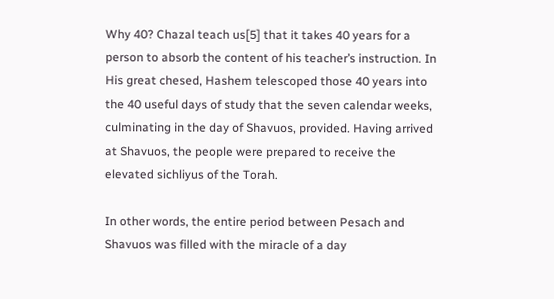Why 40? Chazal teach us[5] that it takes 40 years for a person to absorb the content of his teacher’s instruction. In His great chesed, Hashem telescoped those 40 years into the 40 useful days of study that the seven calendar weeks, culminating in the day of Shavuos, provided. Having arrived at Shavuos, the people were prepared to receive the elevated sichliyus of the Torah.

In other words, the entire period between Pesach and Shavuos was filled with the miracle of a day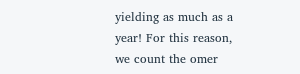yielding as much as a year! For this reason, we count the omer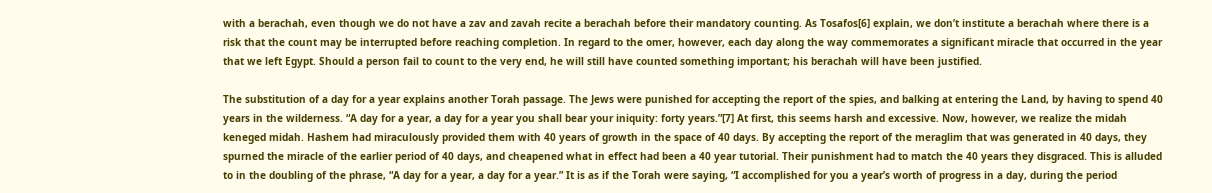with a berachah, even though we do not have a zav and zavah recite a berachah before their mandatory counting. As Tosafos[6] explain, we don’t institute a berachah where there is a risk that the count may be interrupted before reaching completion. In regard to the omer, however, each day along the way commemorates a significant miracle that occurred in the year that we left Egypt. Should a person fail to count to the very end, he will still have counted something important; his berachah will have been justified.

The substitution of a day for a year explains another Torah passage. The Jews were punished for accepting the report of the spies, and balking at entering the Land, by having to spend 40 years in the wilderness. “A day for a year, a day for a year you shall bear your iniquity: forty years.”[7] At first, this seems harsh and excessive. Now, however, we realize the midah keneged midah. Hashem had miraculously provided them with 40 years of growth in the space of 40 days. By accepting the report of the meraglim that was generated in 40 days, they spurned the miracle of the earlier period of 40 days, and cheapened what in effect had been a 40 year tutorial. Their punishment had to match the 40 years they disgraced. This is alluded to in the doubling of the phrase, “A day for a year, a day for a year.” It is as if the Torah were saying, “I accomplished for you a year’s worth of progress in a day, during the period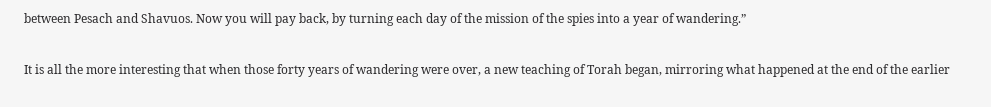between Pesach and Shavuos. Now you will pay back, by turning each day of the mission of the spies into a year of wandering.”

It is all the more interesting that when those forty years of wandering were over, a new teaching of Torah began, mirroring what happened at the end of the earlier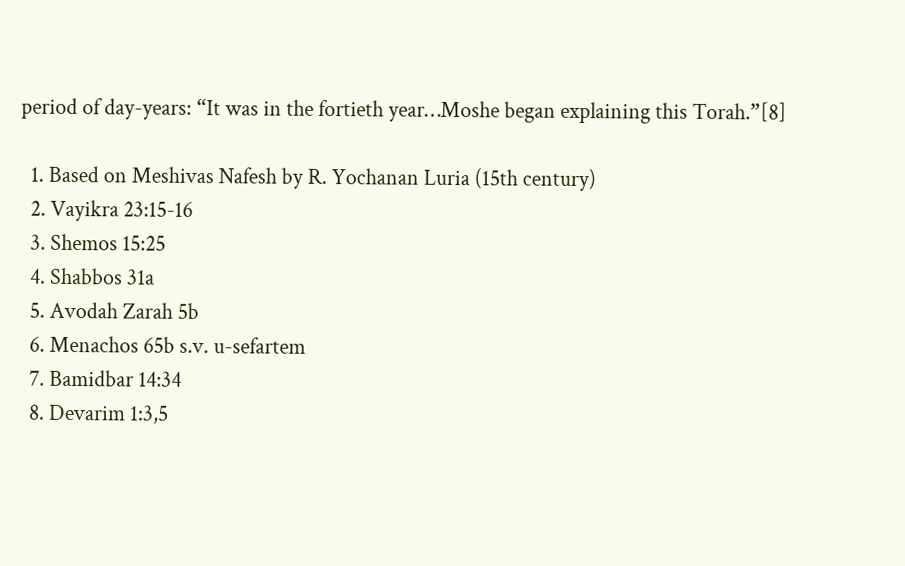period of day-years: “It was in the fortieth year…Moshe began explaining this Torah.”[8]

  1. Based on Meshivas Nafesh by R. Yochanan Luria (15th century)
  2. Vayikra 23:15-16
  3. Shemos 15:25
  4. Shabbos 31a
  5. Avodah Zarah 5b
  6. Menachos 65b s.v. u-sefartem
  7. Bamidbar 14:34
  8. Devarim 1:3,5